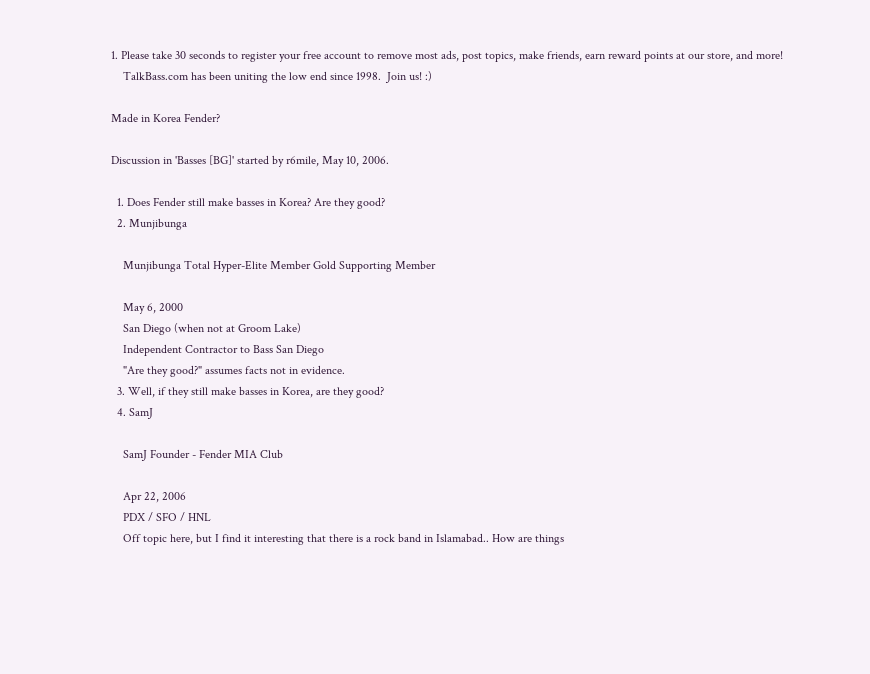1. Please take 30 seconds to register your free account to remove most ads, post topics, make friends, earn reward points at our store, and more!
    TalkBass.com has been uniting the low end since 1998.  Join us! :)

Made in Korea Fender?

Discussion in 'Basses [BG]' started by r6mile, May 10, 2006.

  1. Does Fender still make basses in Korea? Are they good?
  2. Munjibunga

    Munjibunga Total Hyper-Elite Member Gold Supporting Member

    May 6, 2000
    San Diego (when not at Groom Lake)
    Independent Contractor to Bass San Diego
    "Are they good?" assumes facts not in evidence.
  3. Well, if they still make basses in Korea, are they good?
  4. SamJ

    SamJ Founder - Fender MIA Club

    Apr 22, 2006
    PDX / SFO / HNL
    Off topic here, but I find it interesting that there is a rock band in Islamabad.. How are things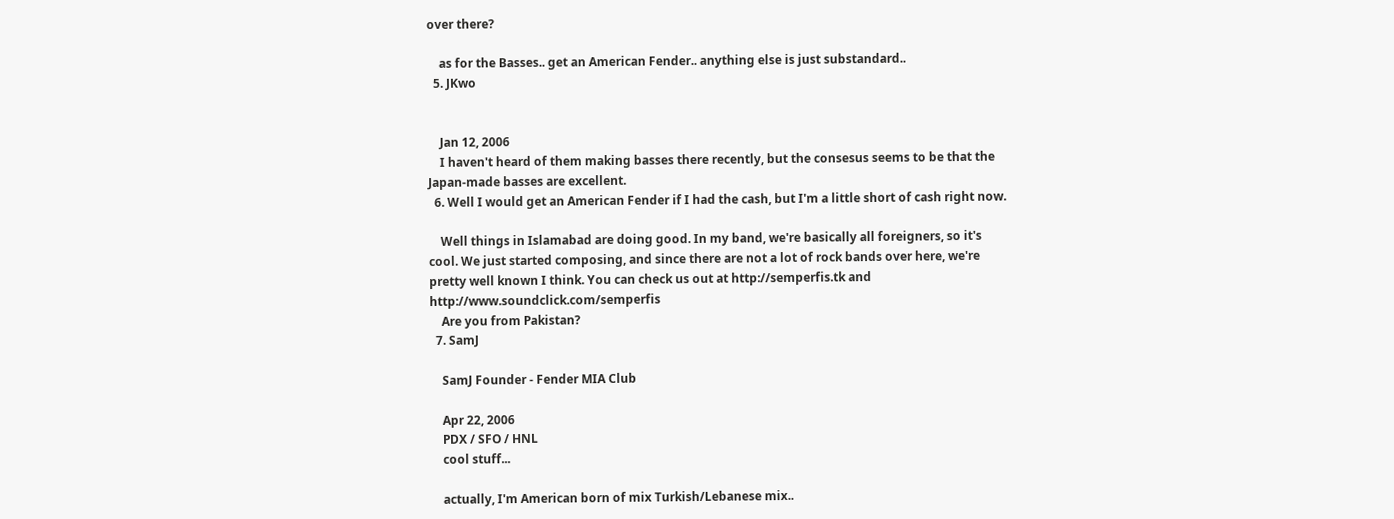over there?

    as for the Basses.. get an American Fender.. anything else is just substandard..
  5. JKwo


    Jan 12, 2006
    I haven't heard of them making basses there recently, but the consesus seems to be that the Japan-made basses are excellent.
  6. Well I would get an American Fender if I had the cash, but I'm a little short of cash right now.

    Well things in Islamabad are doing good. In my band, we're basically all foreigners, so it's cool. We just started composing, and since there are not a lot of rock bands over here, we're pretty well known I think. You can check us out at http://semperfis.tk and http://www.soundclick.com/semperfis
    Are you from Pakistan?
  7. SamJ

    SamJ Founder - Fender MIA Club

    Apr 22, 2006
    PDX / SFO / HNL
    cool stuff...

    actually, I'm American born of mix Turkish/Lebanese mix..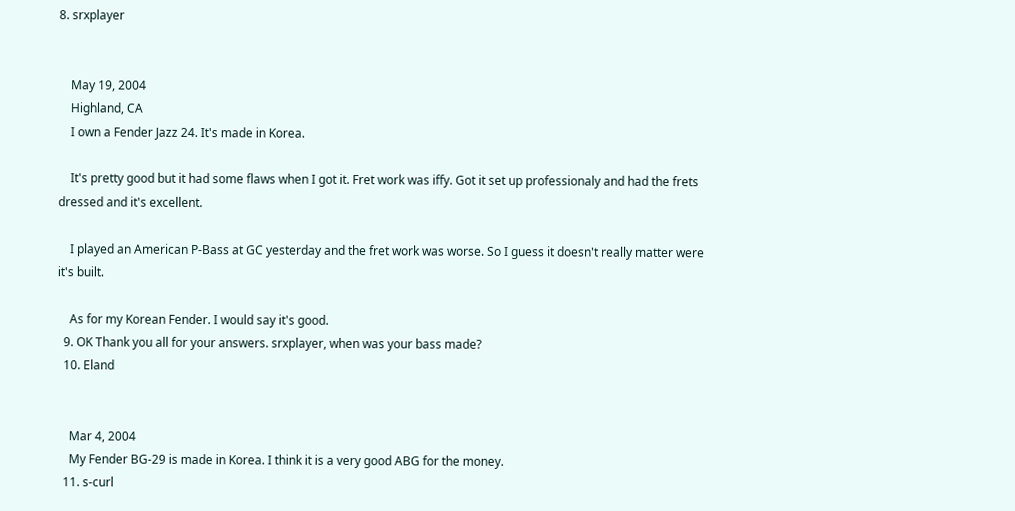8. srxplayer


    May 19, 2004
    Highland, CA
    I own a Fender Jazz 24. It's made in Korea.

    It's pretty good but it had some flaws when I got it. Fret work was iffy. Got it set up professionaly and had the frets dressed and it's excellent.

    I played an American P-Bass at GC yesterday and the fret work was worse. So I guess it doesn't really matter were it's built.

    As for my Korean Fender. I would say it's good.
  9. OK Thank you all for your answers. srxplayer, when was your bass made?
  10. Eland


    Mar 4, 2004
    My Fender BG-29 is made in Korea. I think it is a very good ABG for the money.
  11. s-curl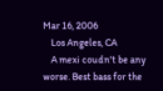Mar 16, 2006
    Los Angeles, CA
    A mexi coudn't be any worse. Best bass for the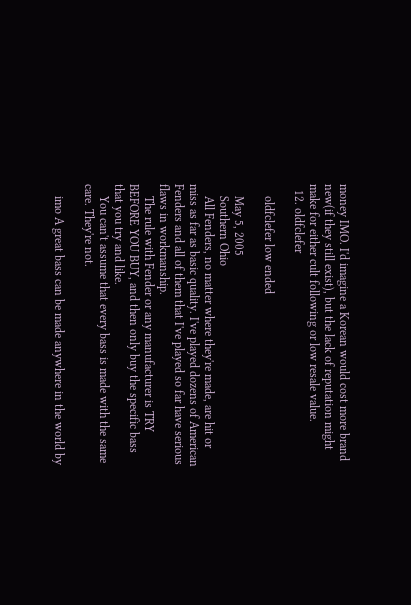money IMO. I'd imagine a Korean would cost more brand new(if they still exist), but the lack of reputation might make for either cult following or low resale value.
  12. oldfclefer

    oldfclefer low ended

    May 5, 2005
    Southern Ohio
    All Fenders, no matter where they're made, are hit or miss as far as basic quality. I've played dozens of American Fenders and all of them that I've played so far have serious flaws in workmanship.
    The rule with Fender or any manufacturer is TRY BEFORE YOU BUY, and then only buy the specific bass that you try and like.
    You can't assume that every bass is made with the same care. They're not.

    imo A great bass can be made anywhere in the world by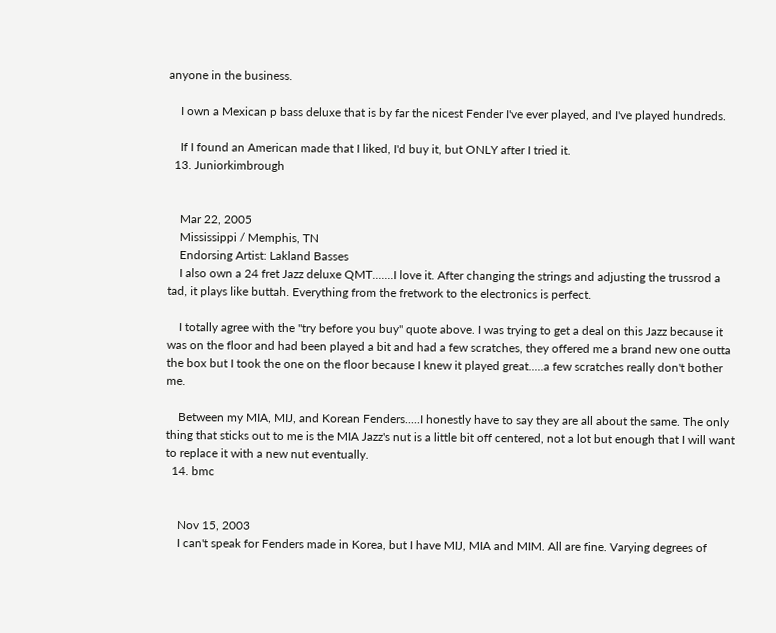anyone in the business.

    I own a Mexican p bass deluxe that is by far the nicest Fender I've ever played, and I've played hundreds.

    If I found an American made that I liked, I'd buy it, but ONLY after I tried it.
  13. Juniorkimbrough


    Mar 22, 2005
    Mississippi / Memphis, TN
    Endorsing Artist: Lakland Basses
    I also own a 24 fret Jazz deluxe QMT.......I love it. After changing the strings and adjusting the trussrod a tad, it plays like buttah. Everything from the fretwork to the electronics is perfect.

    I totally agree with the "try before you buy" quote above. I was trying to get a deal on this Jazz because it was on the floor and had been played a bit and had a few scratches, they offered me a brand new one outta the box but I took the one on the floor because I knew it played great.....a few scratches really don't bother me.

    Between my MIA, MIJ, and Korean Fenders.....I honestly have to say they are all about the same. The only thing that sticks out to me is the MIA Jazz's nut is a little bit off centered, not a lot but enough that I will want to replace it with a new nut eventually.
  14. bmc


    Nov 15, 2003
    I can't speak for Fenders made in Korea, but I have MIJ, MIA and MIM. All are fine. Varying degrees of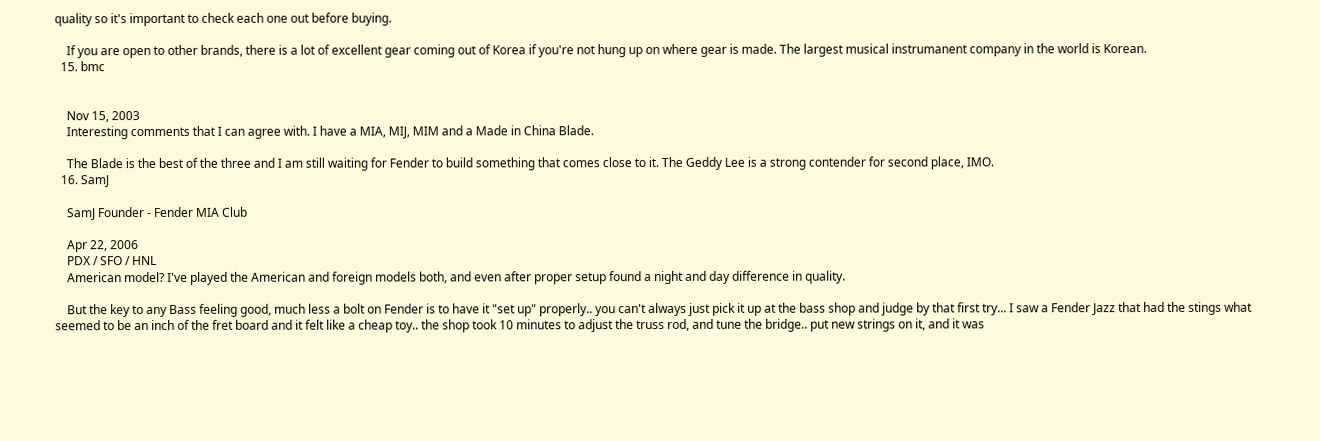quality so it's important to check each one out before buying.

    If you are open to other brands, there is a lot of excellent gear coming out of Korea if you're not hung up on where gear is made. The largest musical instrumanent company in the world is Korean.
  15. bmc


    Nov 15, 2003
    Interesting comments that I can agree with. I have a MIA, MIJ, MIM and a Made in China Blade.

    The Blade is the best of the three and I am still waiting for Fender to build something that comes close to it. The Geddy Lee is a strong contender for second place, IMO.
  16. SamJ

    SamJ Founder - Fender MIA Club

    Apr 22, 2006
    PDX / SFO / HNL
    American model? I've played the American and foreign models both, and even after proper setup found a night and day difference in quality.

    But the key to any Bass feeling good, much less a bolt on Fender is to have it "set up" properly.. you can't always just pick it up at the bass shop and judge by that first try... I saw a Fender Jazz that had the stings what seemed to be an inch of the fret board and it felt like a cheap toy.. the shop took 10 minutes to adjust the truss rod, and tune the bridge.. put new strings on it, and it was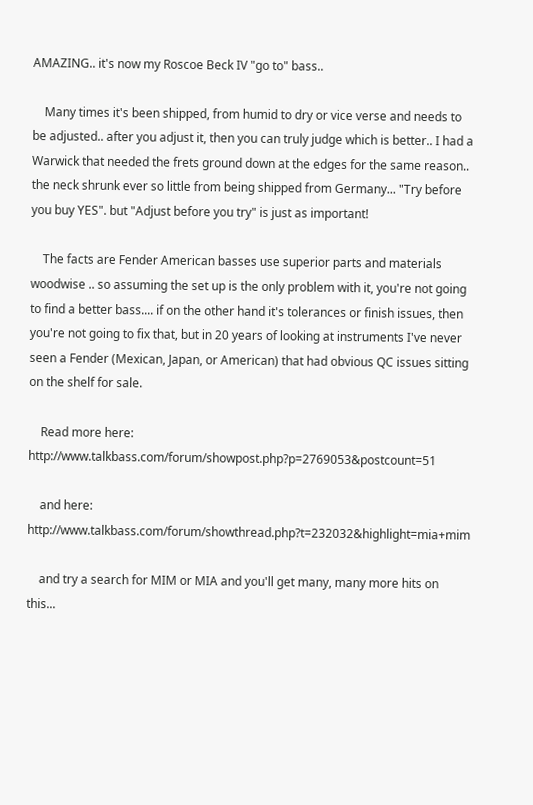AMAZING.. it's now my Roscoe Beck IV "go to" bass..

    Many times it's been shipped, from humid to dry or vice verse and needs to be adjusted.. after you adjust it, then you can truly judge which is better.. I had a Warwick that needed the frets ground down at the edges for the same reason.. the neck shrunk ever so little from being shipped from Germany... "Try before you buy YES". but "Adjust before you try" is just as important!

    The facts are Fender American basses use superior parts and materials woodwise .. so assuming the set up is the only problem with it, you're not going to find a better bass.... if on the other hand it's tolerances or finish issues, then you're not going to fix that, but in 20 years of looking at instruments I've never seen a Fender (Mexican, Japan, or American) that had obvious QC issues sitting on the shelf for sale.

    Read more here: http://www.talkbass.com/forum/showpost.php?p=2769053&postcount=51

    and here: http://www.talkbass.com/forum/showthread.php?t=232032&highlight=mia+mim

    and try a search for MIM or MIA and you'll get many, many more hits on this...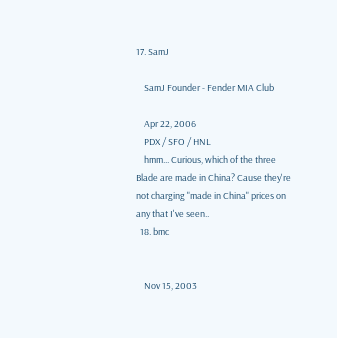17. SamJ

    SamJ Founder - Fender MIA Club

    Apr 22, 2006
    PDX / SFO / HNL
    hmm... Curious, which of the three Blade are made in China? Cause they're not charging "made in China" prices on any that I've seen..
  18. bmc


    Nov 15, 2003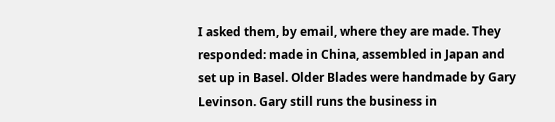I asked them, by email, where they are made. They responded: made in China, assembled in Japan and set up in Basel. Older Blades were handmade by Gary Levinson. Gary still runs the business in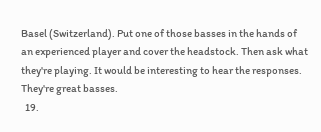Basel (Switzerland). Put one of those basses in the hands of an experienced player and cover the headstock. Then ask what they're playing. It would be interesting to hear the responses. They're great basses.
  19.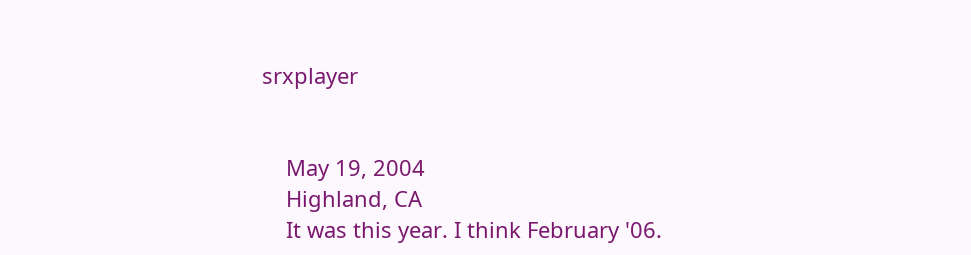srxplayer


    May 19, 2004
    Highland, CA
    It was this year. I think February '06.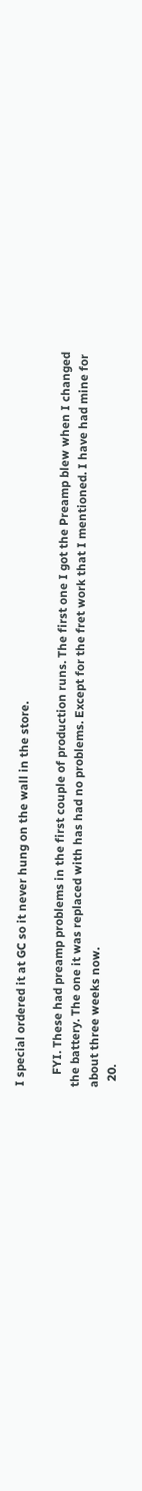I special ordered it at GC so it never hung on the wall in the store.

    FYI. These had preamp problems in the first couple of production runs. The first one I got the Preamp blew when I changed the battery. The one it was replaced with has had no problems. Except for the fret work that I mentioned. I have had mine for about three weeks now.
  20.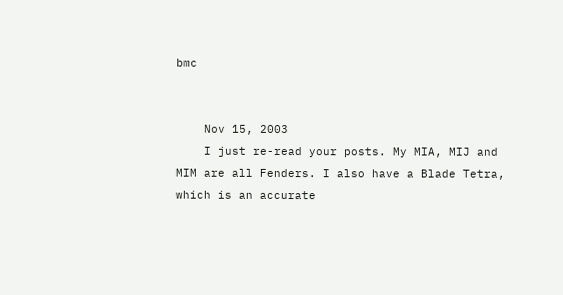bmc


    Nov 15, 2003
    I just re-read your posts. My MIA, MIJ and MIM are all Fenders. I also have a Blade Tetra, which is an accurate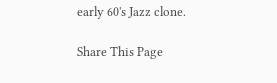early 60's Jazz clone.

Share This Page